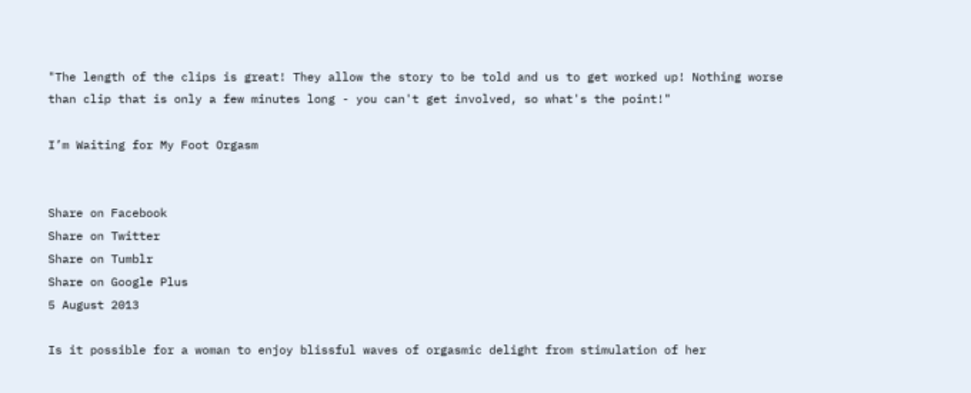"The length of the clips is great! They allow the story to be told and us to get worked up! Nothing worse than clip that is only a few minutes long - you can't get involved, so what's the point!"

I’m Waiting for My Foot Orgasm


Share on Facebook
Share on Twitter
Share on Tumblr
Share on Google Plus
5 August 2013

Is it possible for a woman to enjoy blissful waves of orgasmic delight from stimulation of her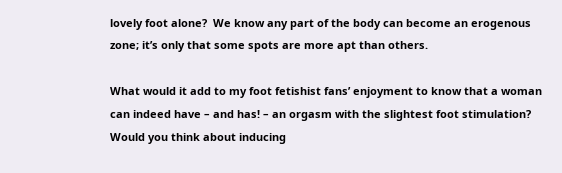lovely foot alone?  We know any part of the body can become an erogenous zone; it’s only that some spots are more apt than others.

What would it add to my foot fetishist fans’ enjoyment to know that a woman can indeed have – and has! – an orgasm with the slightest foot stimulation?  Would you think about inducing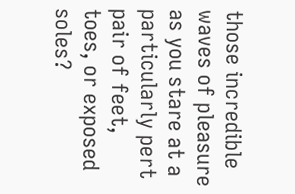those incredible waves of pleasure as you stare at a particularly pert pair of feet, toes, or exposed soles?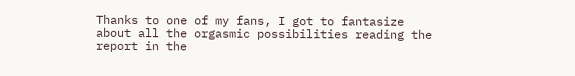Thanks to one of my fans, I got to fantasize about all the orgasmic possibilities reading the report in the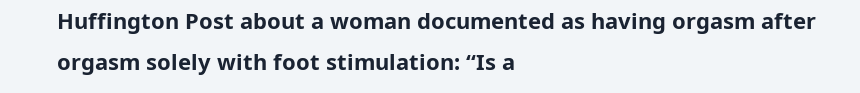Huffington Post about a woman documented as having orgasm after orgasm solely with foot stimulation: “Is a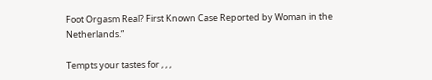Foot Orgasm Real? First Known Case Reported by Woman in the Netherlands.”

Tempts your tastes for , , ,